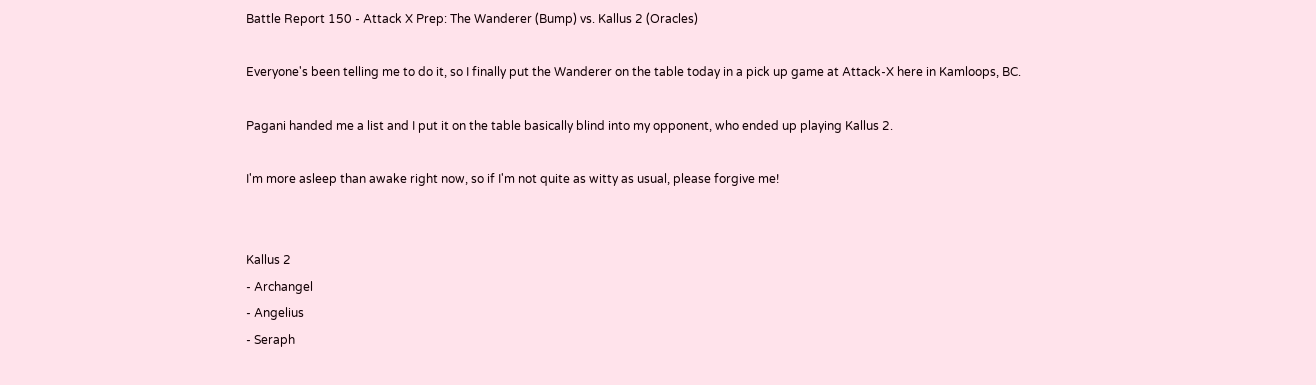Battle Report 150 - Attack X Prep: The Wanderer (Bump) vs. Kallus 2 (Oracles)

Everyone's been telling me to do it, so I finally put the Wanderer on the table today in a pick up game at Attack-X here in Kamloops, BC.

Pagani handed me a list and I put it on the table basically blind into my opponent, who ended up playing Kallus 2.

I'm more asleep than awake right now, so if I'm not quite as witty as usual, please forgive me!


Kallus 2
- Archangel
- Angelius
- Seraph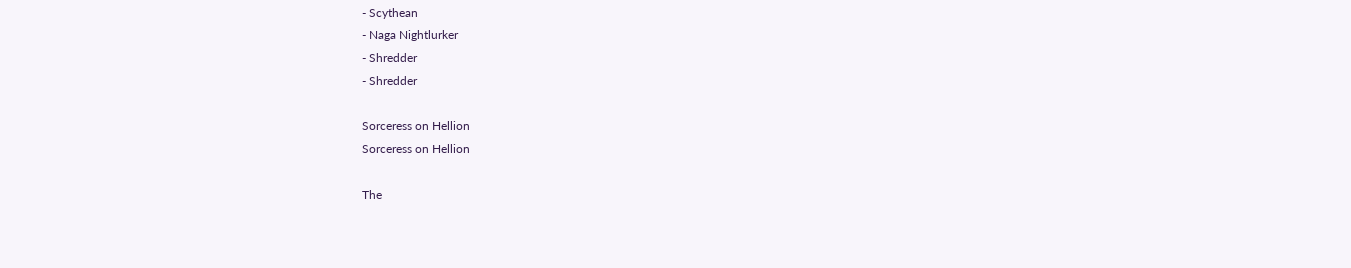- Scythean
- Naga Nightlurker
- Shredder
- Shredder

Sorceress on Hellion
Sorceress on Hellion

The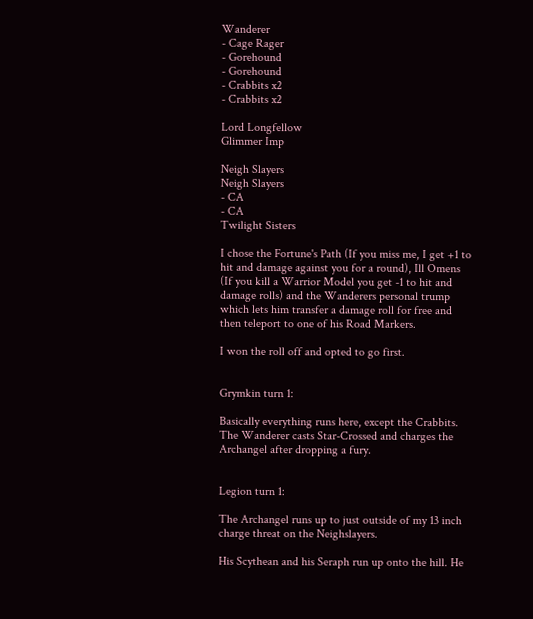Wanderer
- Cage Rager
- Gorehound
- Gorehound
- Crabbits x2
- Crabbits x2

Lord Longfellow
Glimmer Imp

Neigh Slayers
Neigh Slayers
- CA
- CA
Twilight Sisters

I chose the Fortune's Path (If you miss me, I get +1 to hit and damage against you for a round), Ill Omens (If you kill a Warrior Model you get -1 to hit and damage rolls) and the Wanderers personal trump which lets him transfer a damage roll for free and then teleport to one of his Road Markers.

I won the roll off and opted to go first.


Grymkin turn 1:

Basically everything runs here, except the Crabbits. The Wanderer casts Star-Crossed and charges the Archangel after dropping a fury.


Legion turn 1:

The Archangel runs up to just outside of my 13 inch charge threat on the Neighslayers.

His Scythean and his Seraph run up onto the hill. He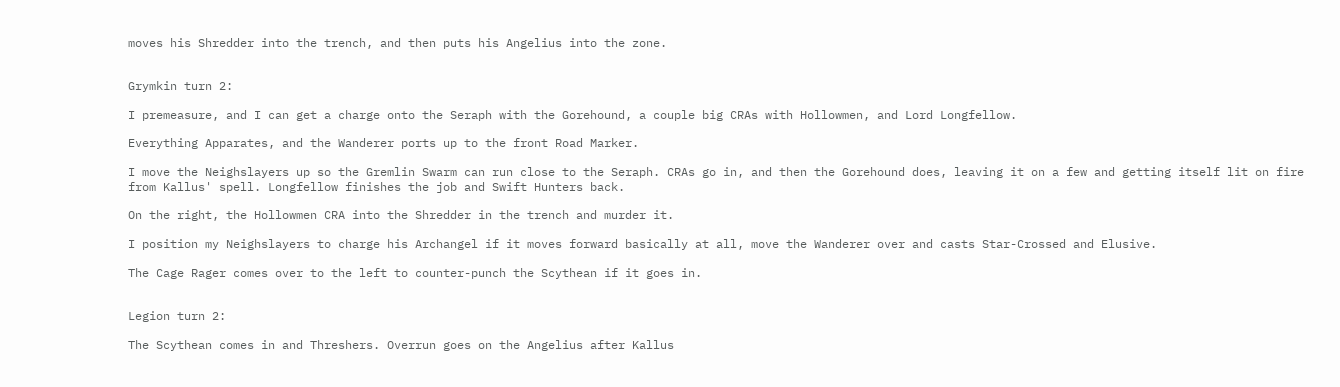moves his Shredder into the trench, and then puts his Angelius into the zone.


Grymkin turn 2:

I premeasure, and I can get a charge onto the Seraph with the Gorehound, a couple big CRAs with Hollowmen, and Lord Longfellow.

Everything Apparates, and the Wanderer ports up to the front Road Marker.

I move the Neighslayers up so the Gremlin Swarm can run close to the Seraph. CRAs go in, and then the Gorehound does, leaving it on a few and getting itself lit on fire from Kallus' spell. Longfellow finishes the job and Swift Hunters back.

On the right, the Hollowmen CRA into the Shredder in the trench and murder it.

I position my Neighslayers to charge his Archangel if it moves forward basically at all, move the Wanderer over and casts Star-Crossed and Elusive.

The Cage Rager comes over to the left to counter-punch the Scythean if it goes in.


Legion turn 2:

The Scythean comes in and Threshers. Overrun goes on the Angelius after Kallus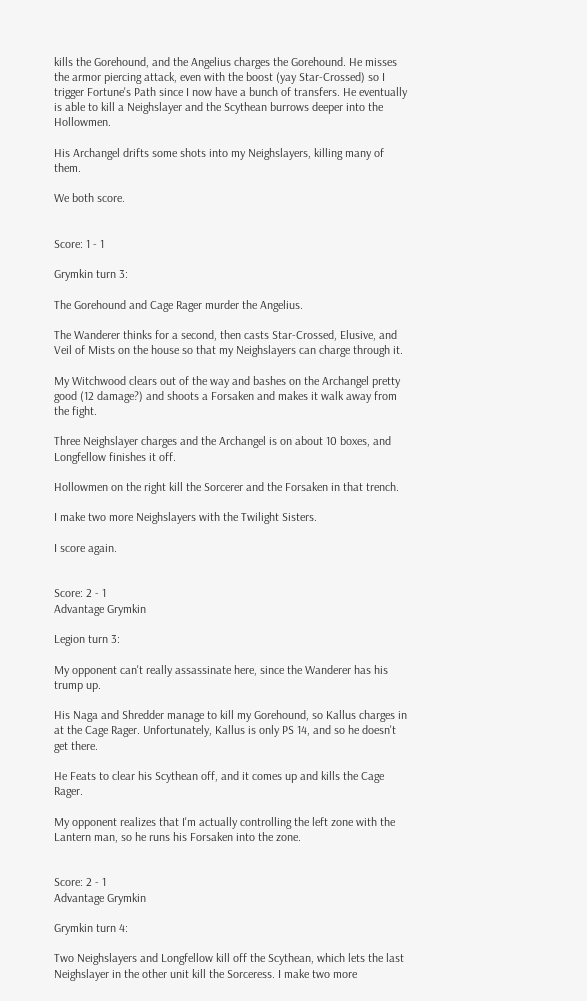kills the Gorehound, and the Angelius charges the Gorehound. He misses the armor piercing attack, even with the boost (yay Star-Crossed) so I trigger Fortune's Path since I now have a bunch of transfers. He eventually is able to kill a Neighslayer and the Scythean burrows deeper into the Hollowmen.

His Archangel drifts some shots into my Neighslayers, killing many of them.

We both score.


Score: 1 - 1

Grymkin turn 3:

The Gorehound and Cage Rager murder the Angelius.

The Wanderer thinks for a second, then casts Star-Crossed, Elusive, and Veil of Mists on the house so that my Neighslayers can charge through it.

My Witchwood clears out of the way and bashes on the Archangel pretty good (12 damage?) and shoots a Forsaken and makes it walk away from the fight.

Three Neighslayer charges and the Archangel is on about 10 boxes, and Longfellow finishes it off.

Hollowmen on the right kill the Sorcerer and the Forsaken in that trench.

I make two more Neighslayers with the Twilight Sisters.

I score again.


Score: 2 - 1
Advantage Grymkin

Legion turn 3:

My opponent can't really assassinate here, since the Wanderer has his trump up.

His Naga and Shredder manage to kill my Gorehound, so Kallus charges in at the Cage Rager. Unfortunately, Kallus is only PS 14, and so he doesn't get there.

He Feats to clear his Scythean off, and it comes up and kills the Cage Rager.

My opponent realizes that I'm actually controlling the left zone with the Lantern man, so he runs his Forsaken into the zone.


Score: 2 - 1
Advantage Grymkin

Grymkin turn 4:

Two Neighslayers and Longfellow kill off the Scythean, which lets the last Neighslayer in the other unit kill the Sorceress. I make two more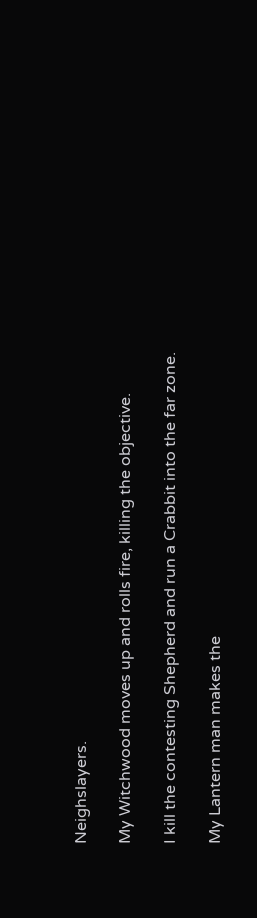Neighslayers.

My Witchwood moves up and rolls fire, killing the objective.

I kill the contesting Shepherd and run a Crabbit into the far zone.

My Lantern man makes the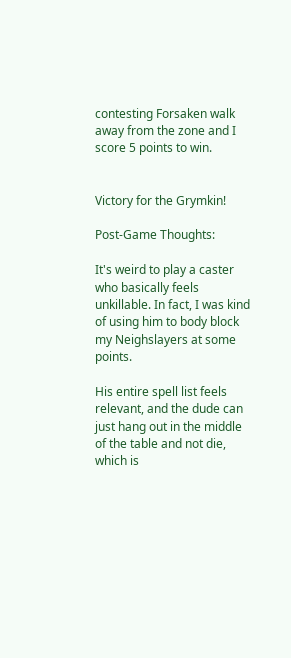contesting Forsaken walk away from the zone and I score 5 points to win.


Victory for the Grymkin!

Post-Game Thoughts:

It's weird to play a caster who basically feels unkillable. In fact, I was kind of using him to body block my Neighslayers at some points.

His entire spell list feels relevant, and the dude can just hang out in the middle of the table and not die, which is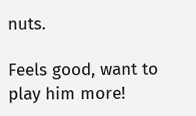nuts.

Feels good, want to play him more!